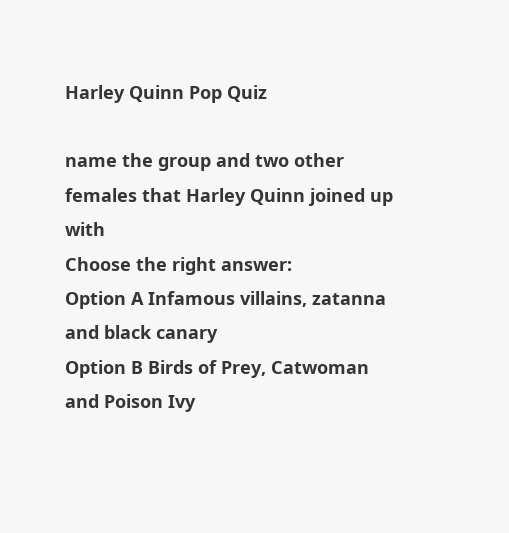Harley Quinn Pop Quiz

name the group and two other females that Harley Quinn joined up with
Choose the right answer:
Option A Infamous villains, zatanna and black canary
Option B Birds of Prey, Catwoman and Poison Ivy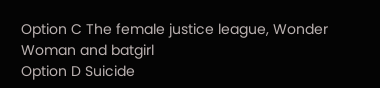Option C The female justice league, Wonder Woman and batgirl
Option D Suicide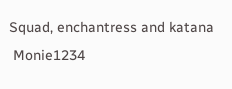Squad, enchantress and katana
 Monie1234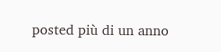posted più di un anno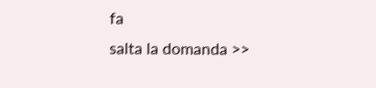fa
salta la domanda >>